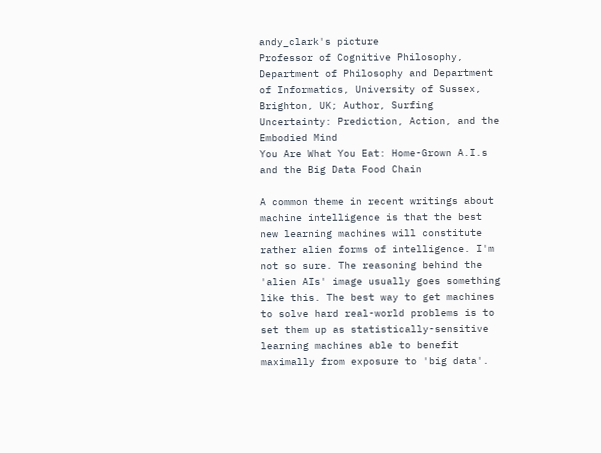andy_clark's picture
Professor of Cognitive Philosophy, Department of Philosophy and Department of Informatics, University of Sussex, Brighton, UK; Author, Surfing Uncertainty: Prediction, Action, and the Embodied Mind
You Are What You Eat: Home-Grown A.I.s and the Big Data Food Chain

A common theme in recent writings about machine intelligence is that the best new learning machines will constitute rather alien forms of intelligence. I'm not so sure. The reasoning behind the 'alien AIs' image usually goes something like this. The best way to get machines to solve hard real-world problems is to set them up as statistically-sensitive learning machines able to benefit maximally from exposure to 'big data'.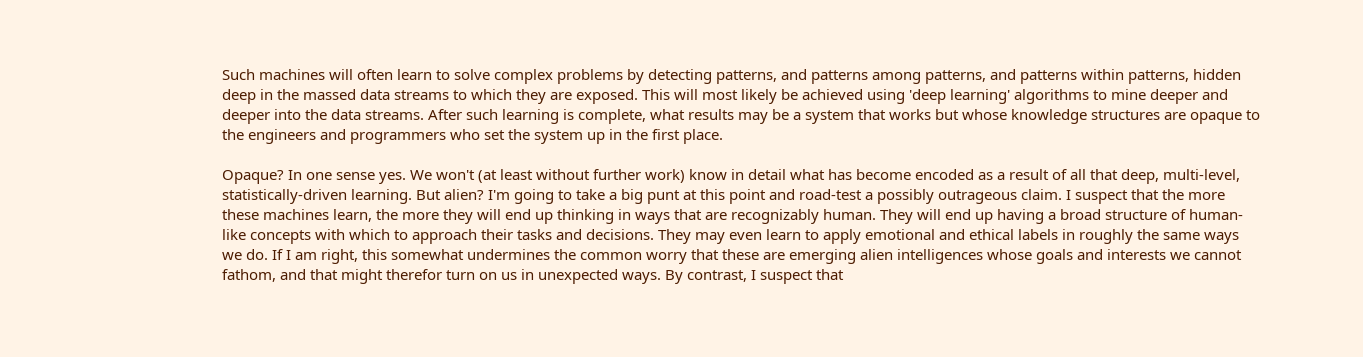Such machines will often learn to solve complex problems by detecting patterns, and patterns among patterns, and patterns within patterns, hidden deep in the massed data streams to which they are exposed. This will most likely be achieved using 'deep learning' algorithms to mine deeper and deeper into the data streams. After such learning is complete, what results may be a system that works but whose knowledge structures are opaque to the engineers and programmers who set the system up in the first place.

Opaque? In one sense yes. We won't (at least without further work) know in detail what has become encoded as a result of all that deep, multi-level, statistically-driven learning. But alien? I'm going to take a big punt at this point and road-test a possibly outrageous claim. I suspect that the more these machines learn, the more they will end up thinking in ways that are recognizably human. They will end up having a broad structure of human-like concepts with which to approach their tasks and decisions. They may even learn to apply emotional and ethical labels in roughly the same ways we do. If I am right, this somewhat undermines the common worry that these are emerging alien intelligences whose goals and interests we cannot fathom, and that might therefor turn on us in unexpected ways. By contrast, I suspect that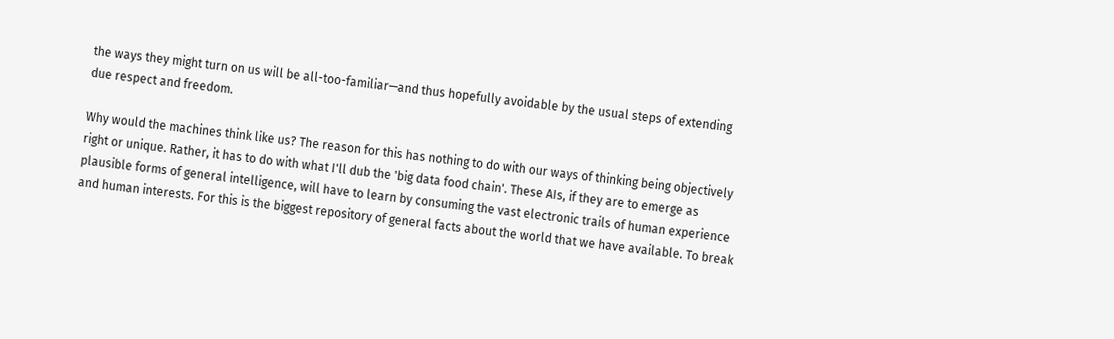the ways they might turn on us will be all-too-familiar—and thus hopefully avoidable by the usual steps of extending due respect and freedom.

Why would the machines think like us? The reason for this has nothing to do with our ways of thinking being objectively right or unique. Rather, it has to do with what I'll dub the 'big data food chain'. These AIs, if they are to emerge as plausible forms of general intelligence, will have to learn by consuming the vast electronic trails of human experience and human interests. For this is the biggest repository of general facts about the world that we have available. To break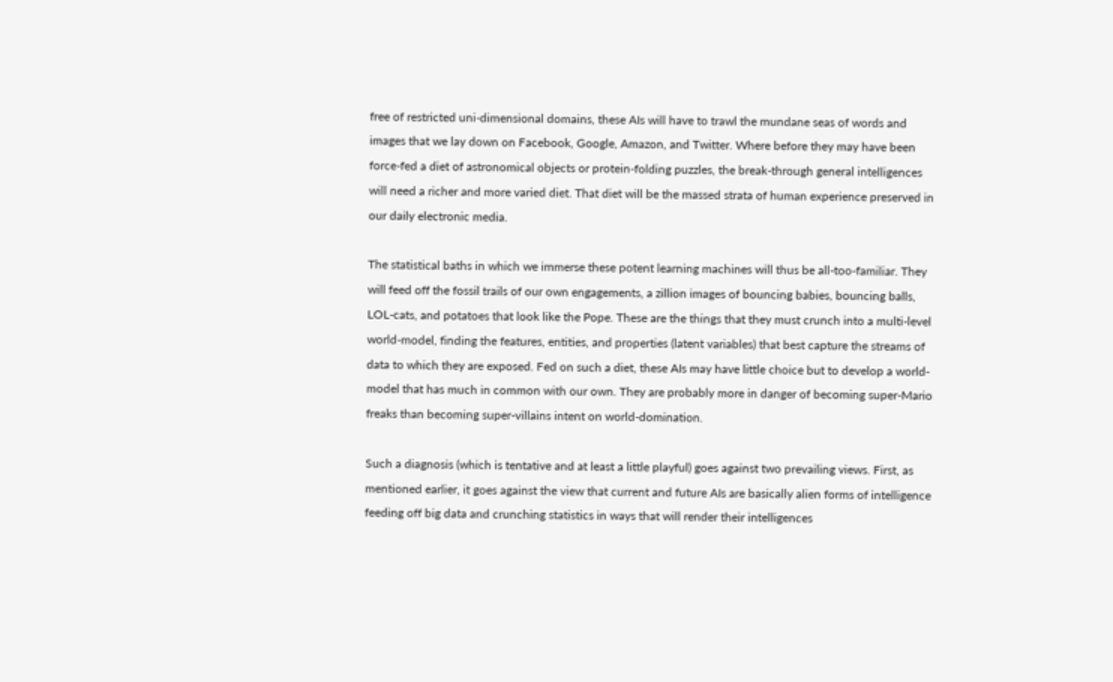free of restricted uni-dimensional domains, these AIs will have to trawl the mundane seas of words and images that we lay down on Facebook, Google, Amazon, and Twitter. Where before they may have been force-fed a diet of astronomical objects or protein-folding puzzles, the break-through general intelligences will need a richer and more varied diet. That diet will be the massed strata of human experience preserved in our daily electronic media.

The statistical baths in which we immerse these potent learning machines will thus be all-too-familiar. They will feed off the fossil trails of our own engagements, a zillion images of bouncing babies, bouncing balls, LOL-cats, and potatoes that look like the Pope. These are the things that they must crunch into a multi-level world-model, finding the features, entities, and properties (latent variables) that best capture the streams of data to which they are exposed. Fed on such a diet, these AIs may have little choice but to develop a world-model that has much in common with our own. They are probably more in danger of becoming super-Mario freaks than becoming super-villains intent on world-domination.

Such a diagnosis (which is tentative and at least a little playful) goes against two prevailing views. First, as mentioned earlier, it goes against the view that current and future AIs are basically alien forms of intelligence feeding off big data and crunching statistics in ways that will render their intelligences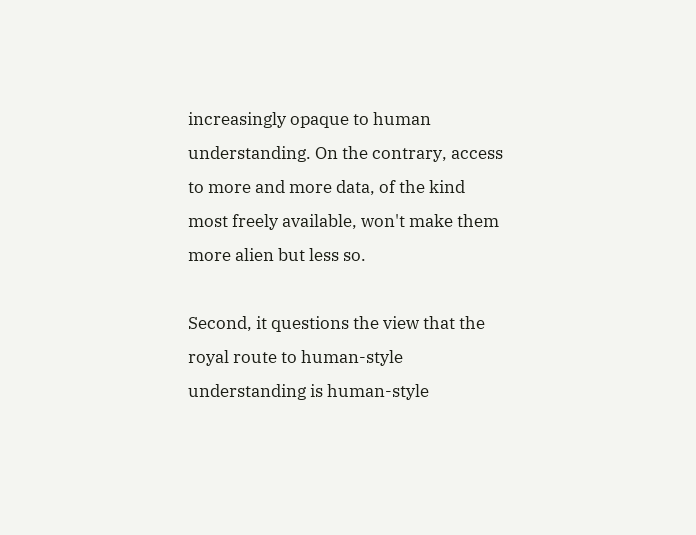increasingly opaque to human understanding. On the contrary, access to more and more data, of the kind most freely available, won't make them more alien but less so.

Second, it questions the view that the royal route to human-style understanding is human-style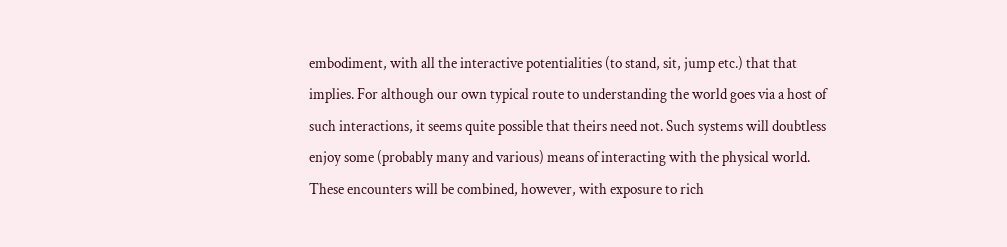embodiment, with all the interactive potentialities (to stand, sit, jump etc.) that that implies. For although our own typical route to understanding the world goes via a host of such interactions, it seems quite possible that theirs need not. Such systems will doubtless enjoy some (probably many and various) means of interacting with the physical world. These encounters will be combined, however, with exposure to rich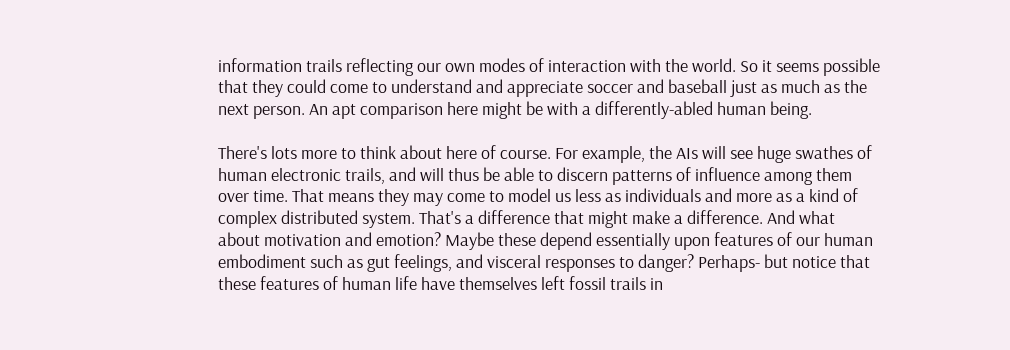information trails reflecting our own modes of interaction with the world. So it seems possible that they could come to understand and appreciate soccer and baseball just as much as the next person. An apt comparison here might be with a differently-abled human being.

There's lots more to think about here of course. For example, the AIs will see huge swathes of human electronic trails, and will thus be able to discern patterns of influence among them over time. That means they may come to model us less as individuals and more as a kind of complex distributed system. That's a difference that might make a difference. And what about motivation and emotion? Maybe these depend essentially upon features of our human embodiment such as gut feelings, and visceral responses to danger? Perhaps- but notice that these features of human life have themselves left fossil trails in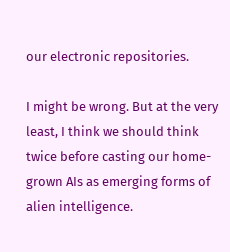our electronic repositories.

I might be wrong. But at the very least, I think we should think twice before casting our home-grown AIs as emerging forms of alien intelligence.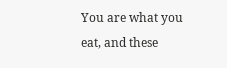You are what you eat, and these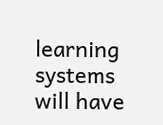learning systems will have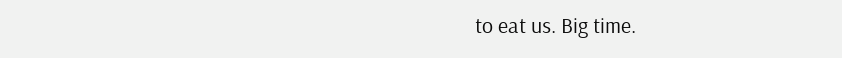to eat us. Big time.